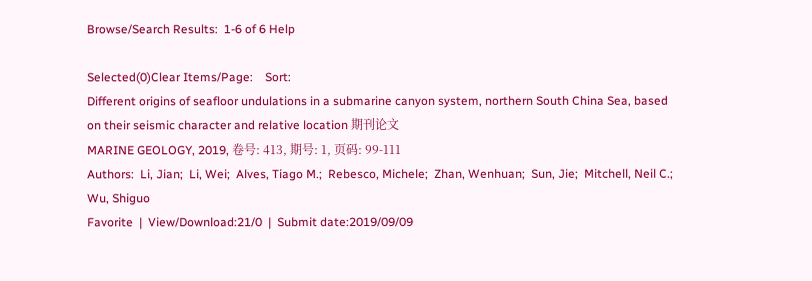Browse/Search Results:  1-6 of 6 Help

Selected(0)Clear Items/Page:    Sort:
Different origins of seafloor undulations in a submarine canyon system, northern South China Sea, based on their seismic character and relative location 期刊论文
MARINE GEOLOGY, 2019, 卷号: 413, 期号: 1, 页码: 99-111
Authors:  Li, Jian;  Li, Wei;  Alves, Tiago M.;  Rebesco, Michele;  Zhan, Wenhuan;  Sun, Jie;  Mitchell, Neil C.;  Wu, Shiguo
Favorite  |  View/Download:21/0  |  Submit date:2019/09/09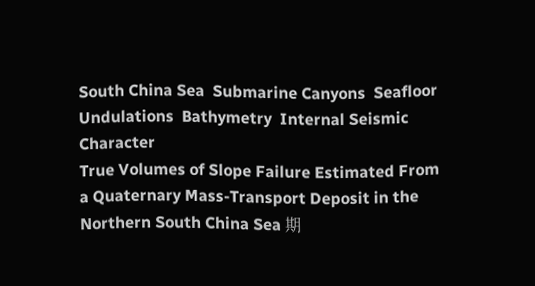South China Sea  Submarine Canyons  Seafloor Undulations  Bathymetry  Internal Seismic Character
True Volumes of Slope Failure Estimated From a Quaternary Mass-Transport Deposit in the Northern South China Sea 期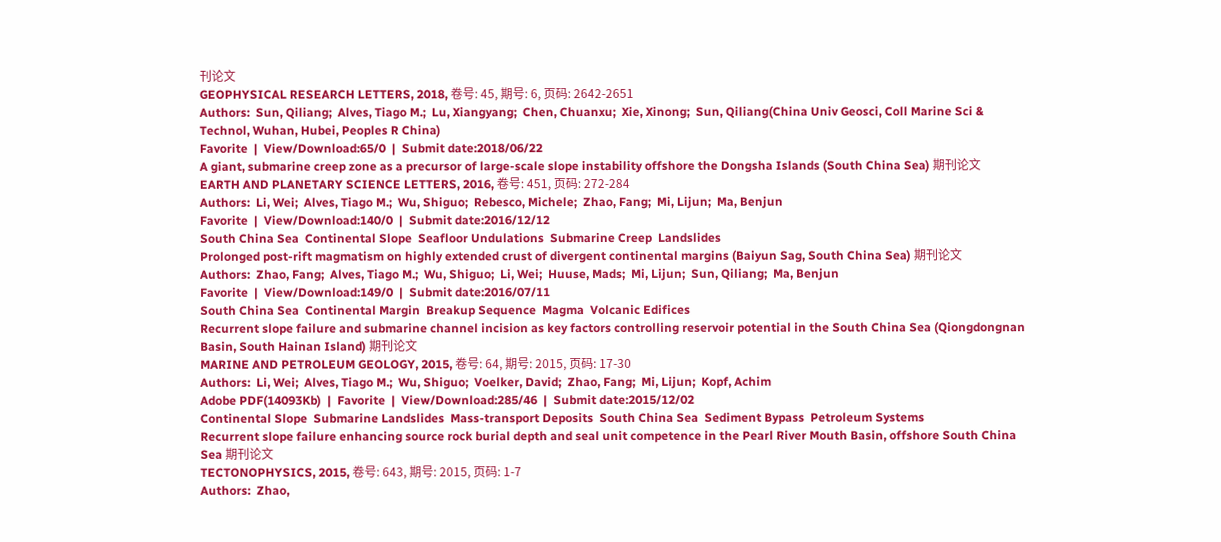刊论文
GEOPHYSICAL RESEARCH LETTERS, 2018, 卷号: 45, 期号: 6, 页码: 2642-2651
Authors:  Sun, Qiliang;  Alves, Tiago M.;  Lu, Xiangyang;  Chen, Chuanxu;  Xie, Xinong;  Sun, Qiliang(China Univ Geosci, Coll Marine Sci & Technol, Wuhan, Hubei, Peoples R China)
Favorite  |  View/Download:65/0  |  Submit date:2018/06/22
A giant, submarine creep zone as a precursor of large-scale slope instability offshore the Dongsha Islands (South China Sea) 期刊论文
EARTH AND PLANETARY SCIENCE LETTERS, 2016, 卷号: 451, 页码: 272-284
Authors:  Li, Wei;  Alves, Tiago M.;  Wu, Shiguo;  Rebesco, Michele;  Zhao, Fang;  Mi, Lijun;  Ma, Benjun
Favorite  |  View/Download:140/0  |  Submit date:2016/12/12
South China Sea  Continental Slope  Seafloor Undulations  Submarine Creep  Landslides
Prolonged post-rift magmatism on highly extended crust of divergent continental margins (Baiyun Sag, South China Sea) 期刊论文
Authors:  Zhao, Fang;  Alves, Tiago M.;  Wu, Shiguo;  Li, Wei;  Huuse, Mads;  Mi, Lijun;  Sun, Qiliang;  Ma, Benjun
Favorite  |  View/Download:149/0  |  Submit date:2016/07/11
South China Sea  Continental Margin  Breakup Sequence  Magma  Volcanic Edifices
Recurrent slope failure and submarine channel incision as key factors controlling reservoir potential in the South China Sea (Qiongdongnan Basin, South Hainan Island) 期刊论文
MARINE AND PETROLEUM GEOLOGY, 2015, 卷号: 64, 期号: 2015, 页码: 17-30
Authors:  Li, Wei;  Alves, Tiago M.;  Wu, Shiguo;  Voelker, David;  Zhao, Fang;  Mi, Lijun;  Kopf, Achim
Adobe PDF(14093Kb)  |  Favorite  |  View/Download:285/46  |  Submit date:2015/12/02
Continental Slope  Submarine Landslides  Mass-transport Deposits  South China Sea  Sediment Bypass  Petroleum Systems
Recurrent slope failure enhancing source rock burial depth and seal unit competence in the Pearl River Mouth Basin, offshore South China Sea 期刊论文
TECTONOPHYSICS, 2015, 卷号: 643, 期号: 2015, 页码: 1-7
Authors:  Zhao,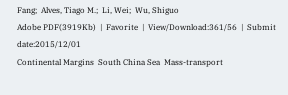Fang;  Alves, Tiago M.;  Li, Wei;  Wu, Shiguo
Adobe PDF(3919Kb)  |  Favorite  |  View/Download:361/56  |  Submit date:2015/12/01
Continental Margins  South China Sea  Mass-transport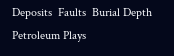Deposits  Faults  Burial Depth  Petroleum Plays